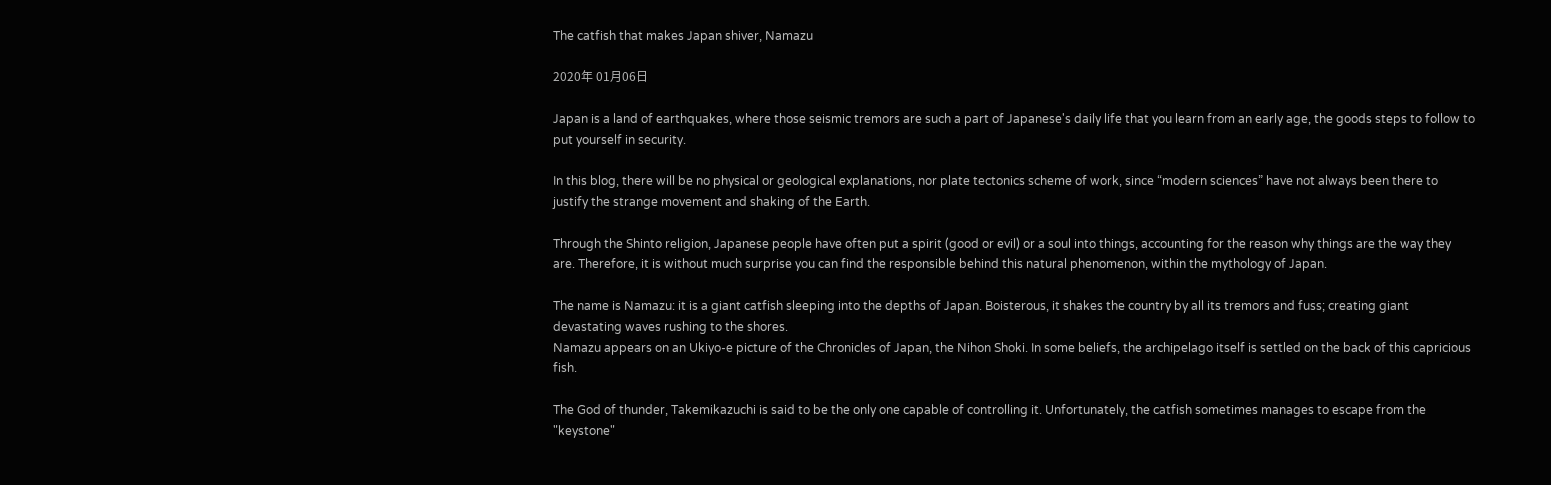The catfish that makes Japan shiver, Namazu

2020年 01月06日

Japan is a land of earthquakes, where those seismic tremors are such a part of Japanese's daily life that you learn from an early age, the goods steps to follow to put yourself in security.

In this blog, there will be no physical or geological explanations, nor plate tectonics scheme of work, since “modern sciences” have not always been there to justify the strange movement and shaking of the Earth.

Through the Shinto religion, Japanese people have often put a spirit (good or evil) or a soul into things, accounting for the reason why things are the way they are. Therefore, it is without much surprise you can find the responsible behind this natural phenomenon, within the mythology of Japan.

The name is Namazu: it is a giant catfish sleeping into the depths of Japan. Boisterous, it shakes the country by all its tremors and fuss; creating giant devastating waves rushing to the shores.
Namazu appears on an Ukiyo-e picture of the Chronicles of Japan, the Nihon Shoki. In some beliefs, the archipelago itself is settled on the back of this capricious fish.

The God of thunder, Takemikazuchi is said to be the only one capable of controlling it. Unfortunately, the catfish sometimes manages to escape from the "keystone"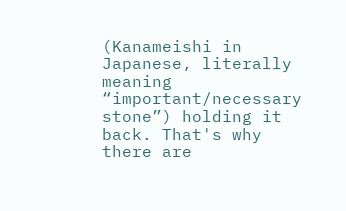(Kanameishi in Japanese, literally meaning “important/necessary stone”) holding it back. That's why there are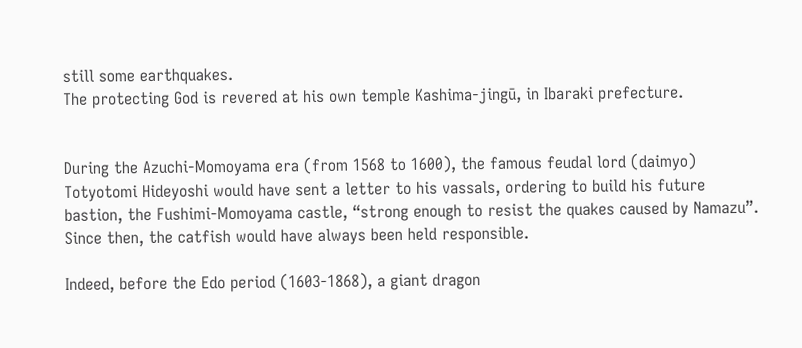still some earthquakes.
The protecting God is revered at his own temple Kashima-jingū, in Ibaraki prefecture.


During the Azuchi-Momoyama era (from 1568 to 1600), the famous feudal lord (daimyo) Totyotomi Hideyoshi would have sent a letter to his vassals, ordering to build his future bastion, the Fushimi-Momoyama castle, “strong enough to resist the quakes caused by Namazu”. Since then, the catfish would have always been held responsible.

Indeed, before the Edo period (1603-1868), a giant dragon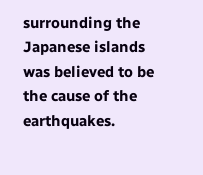surrounding the Japanese islands was believed to be the cause of the earthquakes.